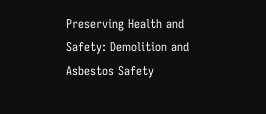Preserving Health and Safety: Demolition and Asbestos Safety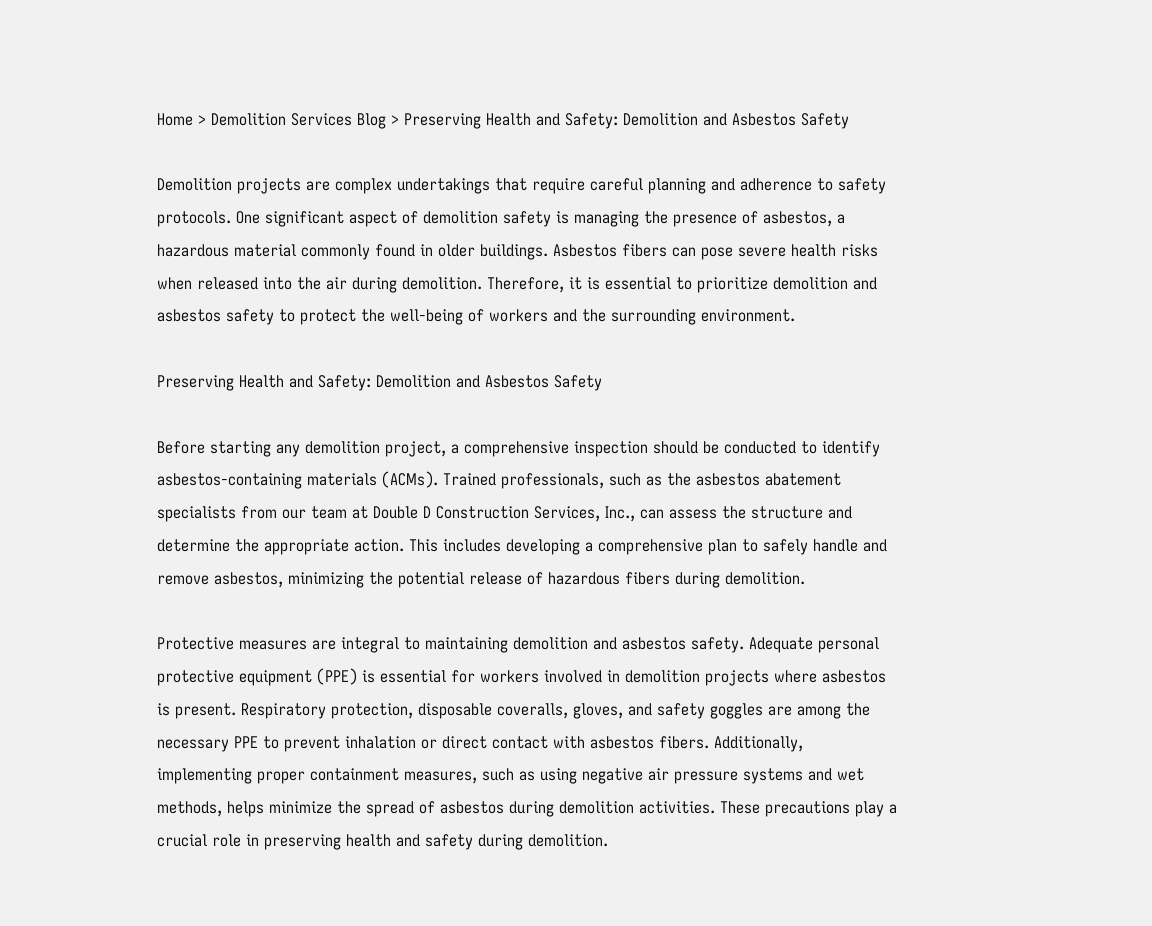Home > Demolition Services Blog > Preserving Health and Safety: Demolition and Asbestos Safety

Demolition projects are complex undertakings that require careful planning and adherence to safety protocols. One significant aspect of demolition safety is managing the presence of asbestos, a hazardous material commonly found in older buildings. Asbestos fibers can pose severe health risks when released into the air during demolition. Therefore, it is essential to prioritize demolition and asbestos safety to protect the well-being of workers and the surrounding environment.

Preserving Health and Safety: Demolition and Asbestos Safety

Before starting any demolition project, a comprehensive inspection should be conducted to identify asbestos-containing materials (ACMs). Trained professionals, such as the asbestos abatement specialists from our team at Double D Construction Services, Inc., can assess the structure and determine the appropriate action. This includes developing a comprehensive plan to safely handle and remove asbestos, minimizing the potential release of hazardous fibers during demolition.

Protective measures are integral to maintaining demolition and asbestos safety. Adequate personal protective equipment (PPE) is essential for workers involved in demolition projects where asbestos is present. Respiratory protection, disposable coveralls, gloves, and safety goggles are among the necessary PPE to prevent inhalation or direct contact with asbestos fibers. Additionally, implementing proper containment measures, such as using negative air pressure systems and wet methods, helps minimize the spread of asbestos during demolition activities. These precautions play a crucial role in preserving health and safety during demolition.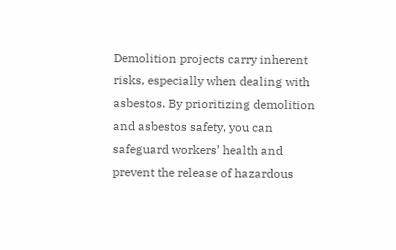Demolition projects carry inherent risks, especially when dealing with asbestos. By prioritizing demolition and asbestos safety, you can safeguard workers’ health and prevent the release of hazardous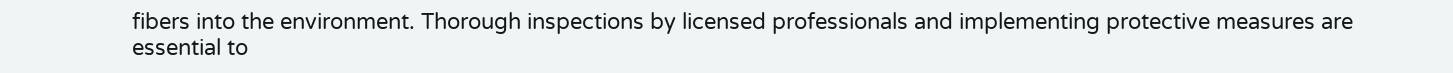fibers into the environment. Thorough inspections by licensed professionals and implementing protective measures are essential to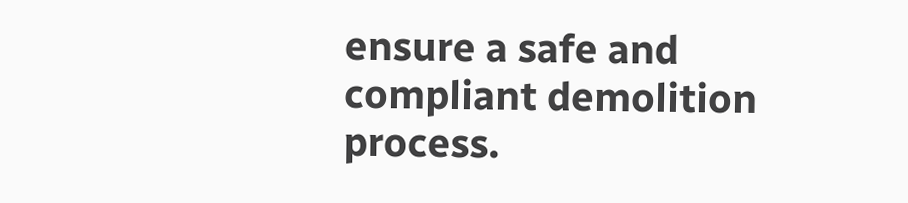ensure a safe and compliant demolition process.